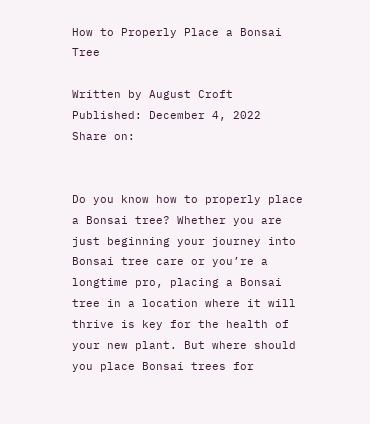How to Properly Place a Bonsai Tree

Written by August Croft
Published: December 4, 2022
Share on:


Do you know how to properly place a Bonsai tree? Whether you are just beginning your journey into Bonsai tree care or you’re a longtime pro, placing a Bonsai tree in a location where it will thrive is key for the health of your new plant. But where should you place Bonsai trees for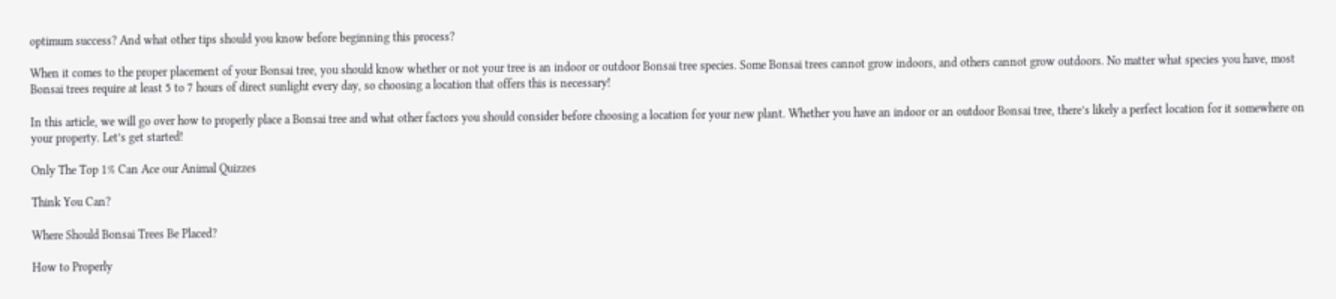optimum success? And what other tips should you know before beginning this process?

When it comes to the proper placement of your Bonsai tree, you should know whether or not your tree is an indoor or outdoor Bonsai tree species. Some Bonsai trees cannot grow indoors, and others cannot grow outdoors. No matter what species you have, most Bonsai trees require at least 5 to 7 hours of direct sunlight every day, so choosing a location that offers this is necessary!

In this article, we will go over how to properly place a Bonsai tree and what other factors you should consider before choosing a location for your new plant. Whether you have an indoor or an outdoor Bonsai tree, there’s likely a perfect location for it somewhere on your property. Let’s get started!

Only The Top 1% Can Ace our Animal Quizzes

Think You Can?

Where Should Bonsai Trees Be Placed?

How to Properly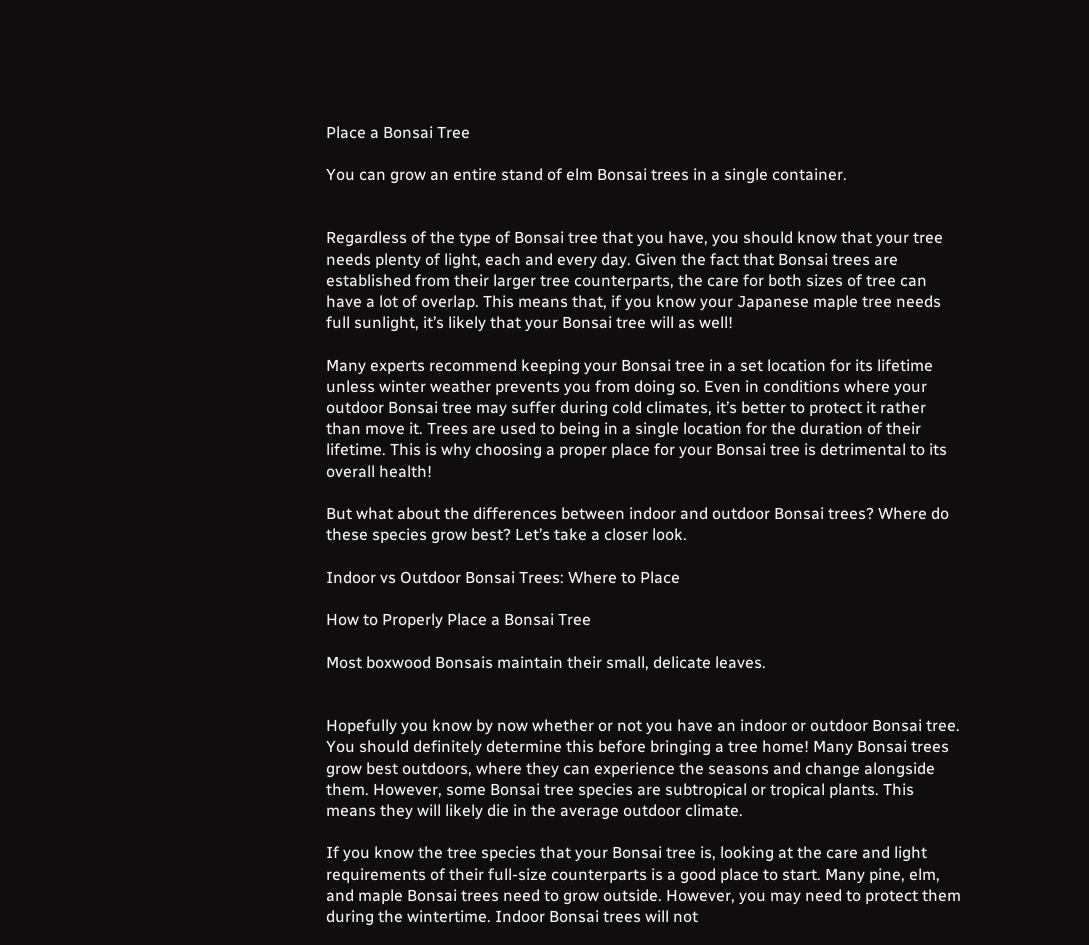Place a Bonsai Tree

You can grow an entire stand of elm Bonsai trees in a single container.


Regardless of the type of Bonsai tree that you have, you should know that your tree needs plenty of light, each and every day. Given the fact that Bonsai trees are established from their larger tree counterparts, the care for both sizes of tree can have a lot of overlap. This means that, if you know your Japanese maple tree needs full sunlight, it’s likely that your Bonsai tree will as well!

Many experts recommend keeping your Bonsai tree in a set location for its lifetime unless winter weather prevents you from doing so. Even in conditions where your outdoor Bonsai tree may suffer during cold climates, it’s better to protect it rather than move it. Trees are used to being in a single location for the duration of their lifetime. This is why choosing a proper place for your Bonsai tree is detrimental to its overall health!

But what about the differences between indoor and outdoor Bonsai trees? Where do these species grow best? Let’s take a closer look.

Indoor vs Outdoor Bonsai Trees: Where to Place

How to Properly Place a Bonsai Tree

Most boxwood Bonsais maintain their small, delicate leaves.


Hopefully you know by now whether or not you have an indoor or outdoor Bonsai tree. You should definitely determine this before bringing a tree home! Many Bonsai trees grow best outdoors, where they can experience the seasons and change alongside them. However, some Bonsai tree species are subtropical or tropical plants. This means they will likely die in the average outdoor climate.

If you know the tree species that your Bonsai tree is, looking at the care and light requirements of their full-size counterparts is a good place to start. Many pine, elm, and maple Bonsai trees need to grow outside. However, you may need to protect them during the wintertime. Indoor Bonsai trees will not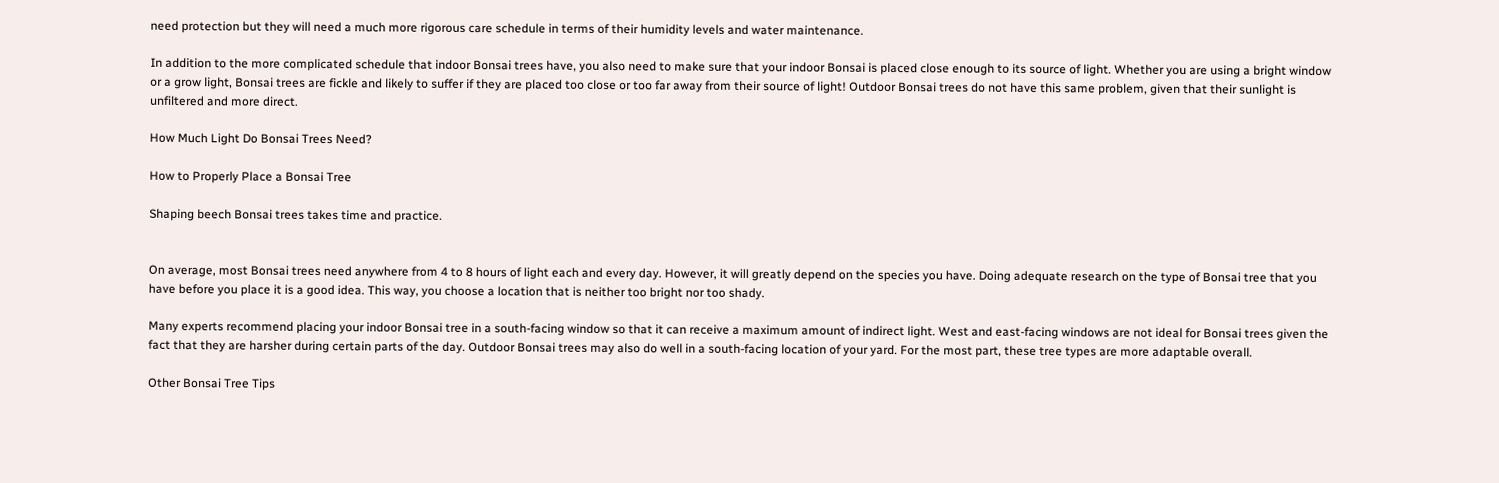need protection but they will need a much more rigorous care schedule in terms of their humidity levels and water maintenance.

In addition to the more complicated schedule that indoor Bonsai trees have, you also need to make sure that your indoor Bonsai is placed close enough to its source of light. Whether you are using a bright window or a grow light, Bonsai trees are fickle and likely to suffer if they are placed too close or too far away from their source of light! Outdoor Bonsai trees do not have this same problem, given that their sunlight is unfiltered and more direct.

How Much Light Do Bonsai Trees Need?

How to Properly Place a Bonsai Tree

Shaping beech Bonsai trees takes time and practice.


On average, most Bonsai trees need anywhere from 4 to 8 hours of light each and every day. However, it will greatly depend on the species you have. Doing adequate research on the type of Bonsai tree that you have before you place it is a good idea. This way, you choose a location that is neither too bright nor too shady.

Many experts recommend placing your indoor Bonsai tree in a south-facing window so that it can receive a maximum amount of indirect light. West and east-facing windows are not ideal for Bonsai trees given the fact that they are harsher during certain parts of the day. Outdoor Bonsai trees may also do well in a south-facing location of your yard. For the most part, these tree types are more adaptable overall.

Other Bonsai Tree Tips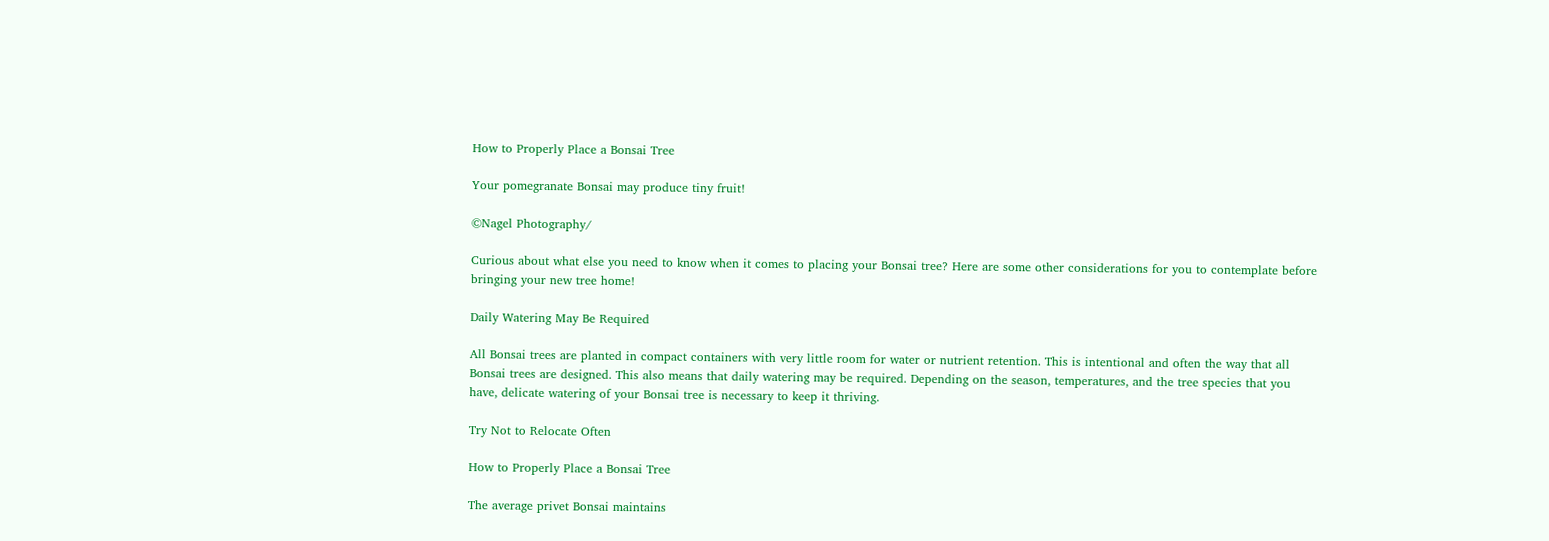How to Properly Place a Bonsai Tree

Your pomegranate Bonsai may produce tiny fruit!

©Nagel Photography/

Curious about what else you need to know when it comes to placing your Bonsai tree? Here are some other considerations for you to contemplate before bringing your new tree home!

Daily Watering May Be Required

All Bonsai trees are planted in compact containers with very little room for water or nutrient retention. This is intentional and often the way that all Bonsai trees are designed. This also means that daily watering may be required. Depending on the season, temperatures, and the tree species that you have, delicate watering of your Bonsai tree is necessary to keep it thriving.

Try Not to Relocate Often

How to Properly Place a Bonsai Tree

The average privet Bonsai maintains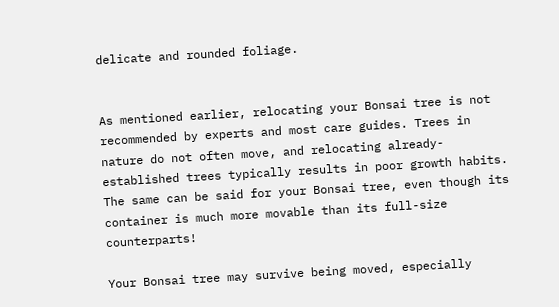delicate and rounded foliage.


As mentioned earlier, relocating your Bonsai tree is not recommended by experts and most care guides. Trees in nature do not often move, and relocating already-established trees typically results in poor growth habits. The same can be said for your Bonsai tree, even though its container is much more movable than its full-size counterparts!

Your Bonsai tree may survive being moved, especially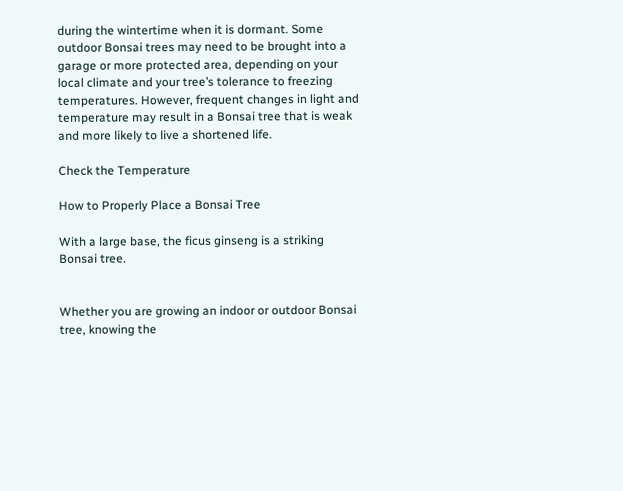during the wintertime when it is dormant. Some outdoor Bonsai trees may need to be brought into a garage or more protected area, depending on your local climate and your tree’s tolerance to freezing temperatures. However, frequent changes in light and temperature may result in a Bonsai tree that is weak and more likely to live a shortened life.

Check the Temperature

How to Properly Place a Bonsai Tree

With a large base, the ficus ginseng is a striking Bonsai tree.


Whether you are growing an indoor or outdoor Bonsai tree, knowing the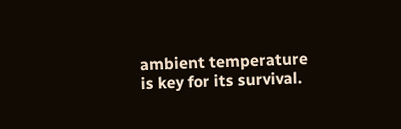ambient temperature is key for its survival.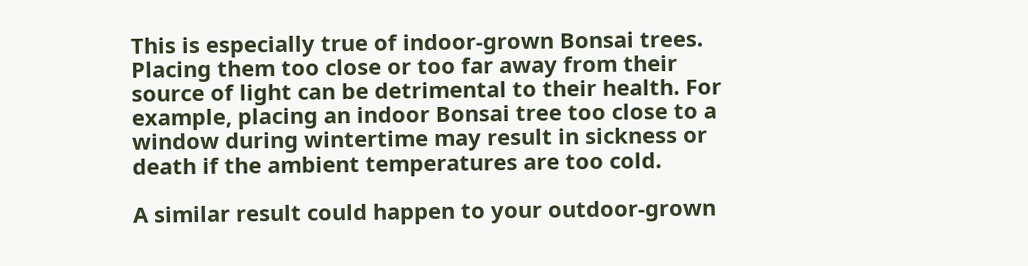This is especially true of indoor-grown Bonsai trees. Placing them too close or too far away from their source of light can be detrimental to their health. For example, placing an indoor Bonsai tree too close to a window during wintertime may result in sickness or death if the ambient temperatures are too cold.

A similar result could happen to your outdoor-grown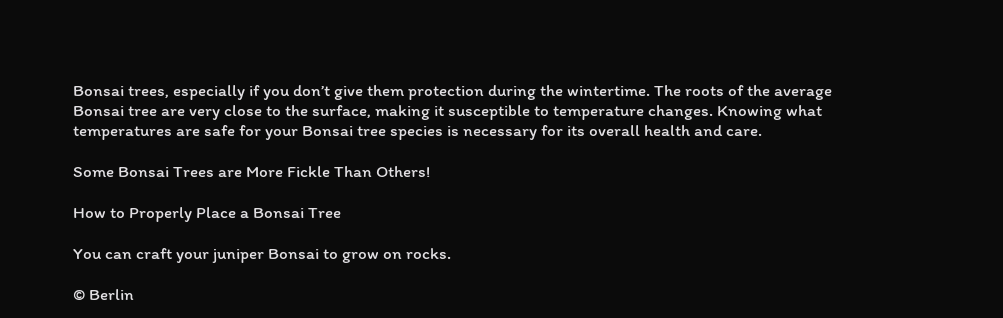Bonsai trees, especially if you don’t give them protection during the wintertime. The roots of the average Bonsai tree are very close to the surface, making it susceptible to temperature changes. Knowing what temperatures are safe for your Bonsai tree species is necessary for its overall health and care.

Some Bonsai Trees are More Fickle Than Others!

How to Properly Place a Bonsai Tree

You can craft your juniper Bonsai to grow on rocks.

© Berlin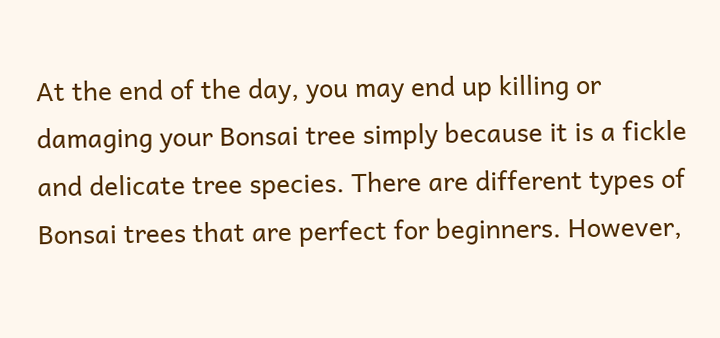At the end of the day, you may end up killing or damaging your Bonsai tree simply because it is a fickle and delicate tree species. There are different types of Bonsai trees that are perfect for beginners. However,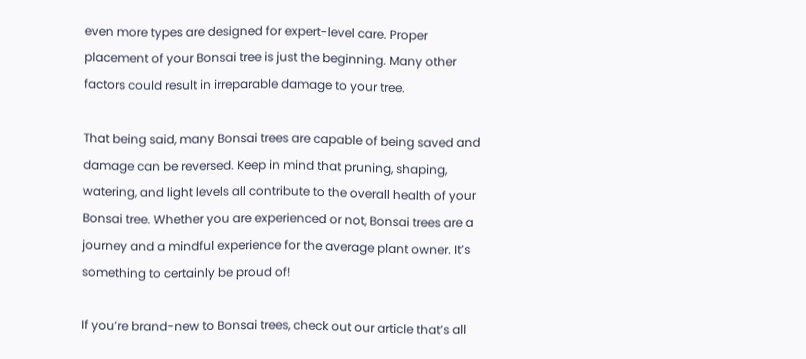even more types are designed for expert-level care. Proper placement of your Bonsai tree is just the beginning. Many other factors could result in irreparable damage to your tree.

That being said, many Bonsai trees are capable of being saved and damage can be reversed. Keep in mind that pruning, shaping, watering, and light levels all contribute to the overall health of your Bonsai tree. Whether you are experienced or not, Bonsai trees are a journey and a mindful experience for the average plant owner. It’s something to certainly be proud of!

If you’re brand-new to Bonsai trees, check out our article that’s all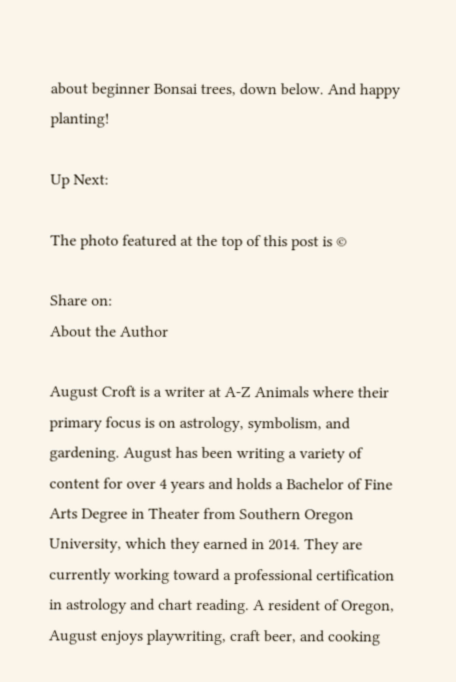about beginner Bonsai trees, down below. And happy planting!

Up Next:

The photo featured at the top of this post is ©

Share on:
About the Author

August Croft is a writer at A-Z Animals where their primary focus is on astrology, symbolism, and gardening. August has been writing a variety of content for over 4 years and holds a Bachelor of Fine Arts Degree in Theater from Southern Oregon University, which they earned in 2014. They are currently working toward a professional certification in astrology and chart reading. A resident of Oregon, August enjoys playwriting, craft beer, and cooking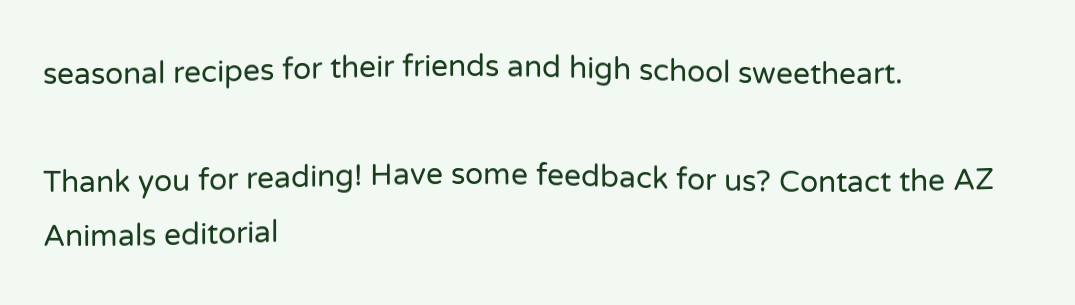seasonal recipes for their friends and high school sweetheart.

Thank you for reading! Have some feedback for us? Contact the AZ Animals editorial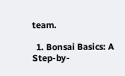team.

  1. Bonsai Basics: A Step-by-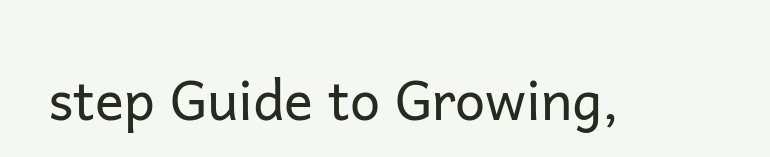step Guide to Growing,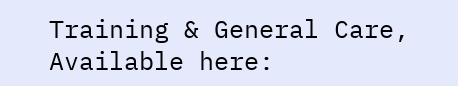Training & General Care, Available here: